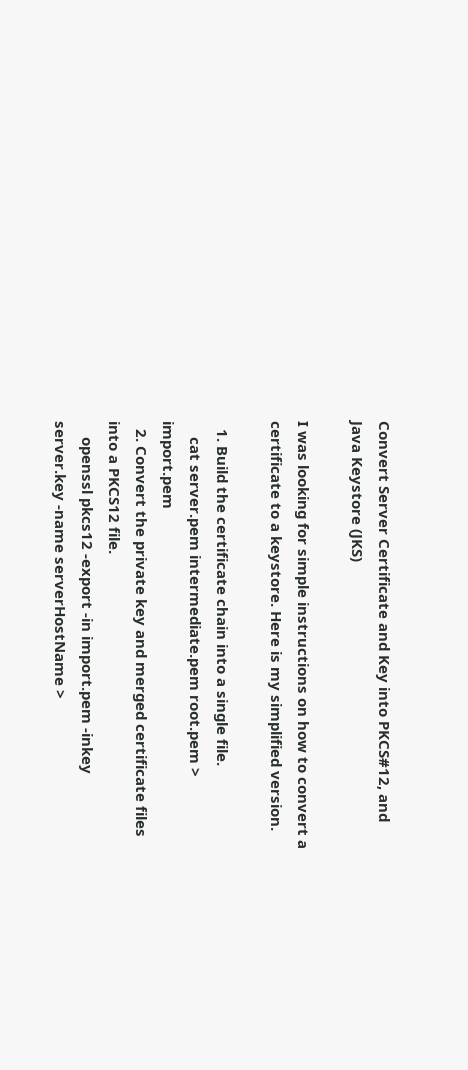Convert Server Certificate and Key into PKCS#12, and Java Keystore (JKS)

I was looking for simple instructions on how to convert a certificate to a keystore. Here is my simplified version.

  1. Build the certificate chain into a single file.
    cat server.pem intermediate.pem root.pem > import.pem
  2. Convert the private key and merged certificate files into a PKCS12 file.
    openssl pkcs12 -export -in import.pem -inkey server.key -name serverHostName >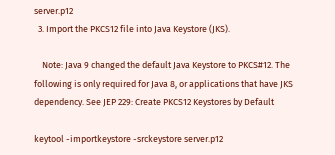server.p12
  3. Import the PKCS12 file into Java Keystore (JKS).

    Note: Java 9 changed the default Java Keystore to PKCS#12. The following is only required for Java 8, or applications that have JKS dependency. See JEP 229: Create PKCS12 Keystores by Default

keytool -importkeystore -srckeystore server.p12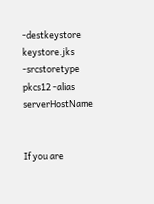-destkeystore keystore.jks -srcstoretype pkcs12 -alias serverHostName


If you are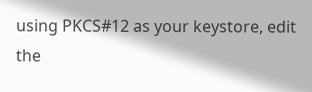using PKCS#12 as your keystore, edit the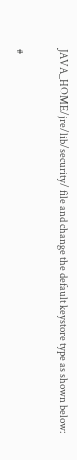JAVA_HOME/jre/lib/security/ file and change the default keystore type as shown below:

#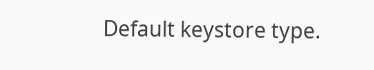Default keystore type.